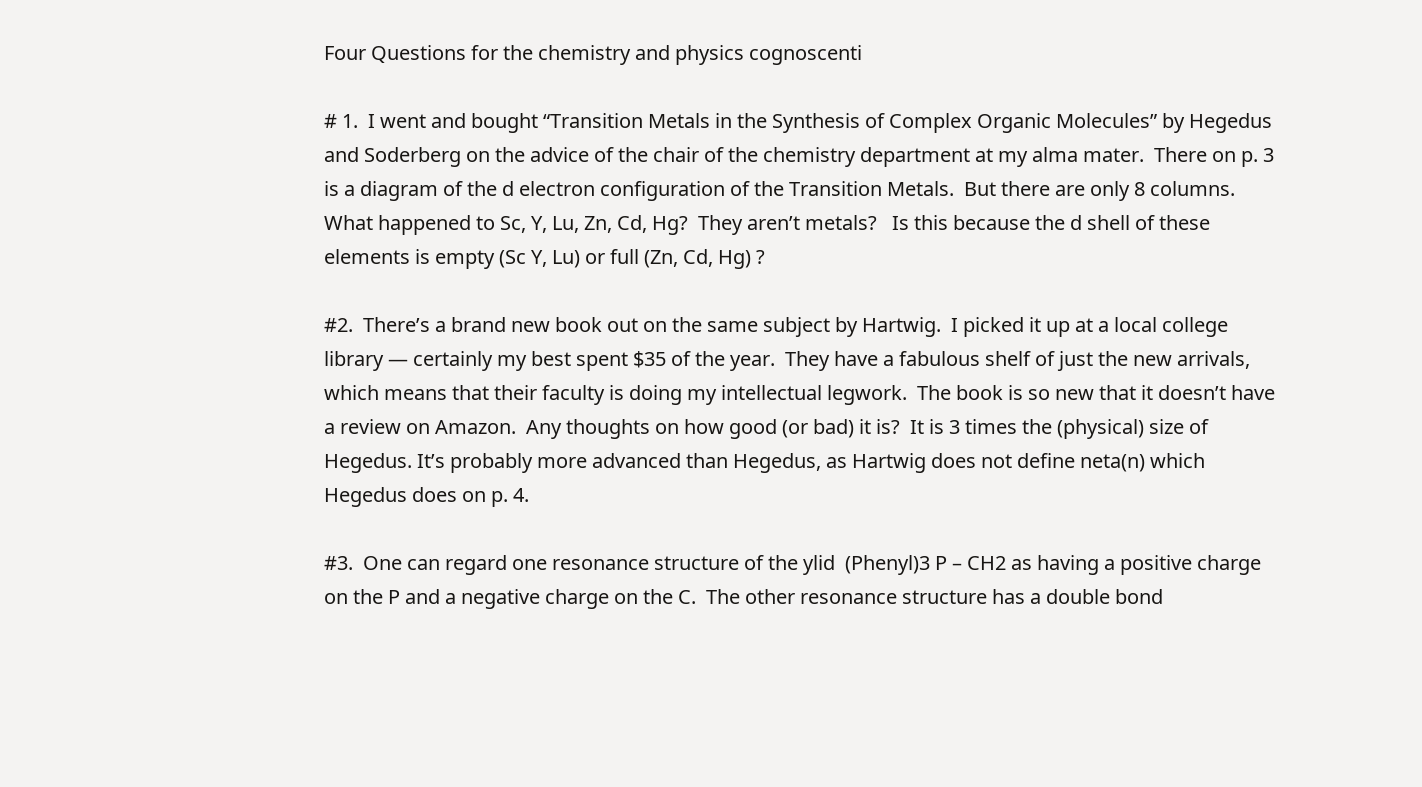Four Questions for the chemistry and physics cognoscenti

# 1.  I went and bought “Transition Metals in the Synthesis of Complex Organic Molecules” by Hegedus and Soderberg on the advice of the chair of the chemistry department at my alma mater.  There on p. 3 is a diagram of the d electron configuration of the Transition Metals.  But there are only 8 columns.  What happened to Sc, Y, Lu, Zn, Cd, Hg?  They aren’t metals?   Is this because the d shell of these elements is empty (Sc Y, Lu) or full (Zn, Cd, Hg) ?

#2.  There’s a brand new book out on the same subject by Hartwig.  I picked it up at a local college library — certainly my best spent $35 of the year.  They have a fabulous shelf of just the new arrivals, which means that their faculty is doing my intellectual legwork.  The book is so new that it doesn’t have a review on Amazon.  Any thoughts on how good (or bad) it is?  It is 3 times the (physical) size of Hegedus. It’s probably more advanced than Hegedus, as Hartwig does not define neta(n) which Hegedus does on p. 4.

#3.  One can regard one resonance structure of the ylid  (Phenyl)3 P – CH2 as having a positive charge on the P and a negative charge on the C.  The other resonance structure has a double bond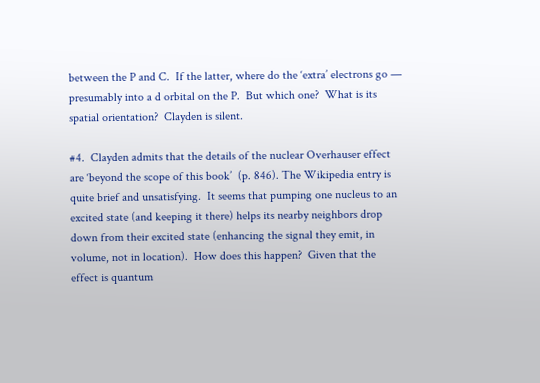between the P and C.  If the latter, where do the ‘extra’ electrons go — presumably into a d orbital on the P.  But which one?  What is its spatial orientation?  Clayden is silent.

#4.  Clayden admits that the details of the nuclear Overhauser effect are ‘beyond the scope of this book’  (p. 846). The Wikipedia entry is quite brief and unsatisfying.  It seems that pumping one nucleus to an excited state (and keeping it there) helps its nearby neighbors drop down from their excited state (enhancing the signal they emit, in volume, not in location).  How does this happen?  Given that the effect is quantum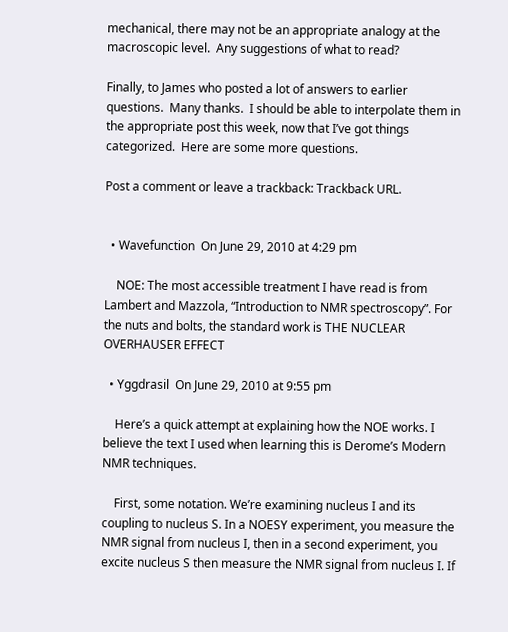mechanical, there may not be an appropriate analogy at the macroscopic level.  Any suggestions of what to read?

Finally, to James who posted a lot of answers to earlier questions.  Many thanks.  I should be able to interpolate them in the appropriate post this week, now that I’ve got things categorized.  Here are some more questions.

Post a comment or leave a trackback: Trackback URL.


  • Wavefunction  On June 29, 2010 at 4:29 pm

    NOE: The most accessible treatment I have read is from Lambert and Mazzola, “Introduction to NMR spectroscopy”. For the nuts and bolts, the standard work is THE NUCLEAR OVERHAUSER EFFECT

  • Yggdrasil  On June 29, 2010 at 9:55 pm

    Here’s a quick attempt at explaining how the NOE works. I believe the text I used when learning this is Derome’s Modern NMR techniques.

    First, some notation. We’re examining nucleus I and its coupling to nucleus S. In a NOESY experiment, you measure the NMR signal from nucleus I, then in a second experiment, you excite nucleus S then measure the NMR signal from nucleus I. If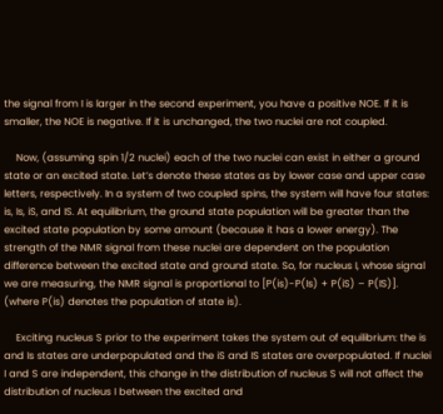the signal from I is larger in the second experiment, you have a positive NOE. If it is smaller, the NOE is negative. If it is unchanged, the two nuclei are not coupled.

    Now, (assuming spin 1/2 nuclei) each of the two nuclei can exist in either a ground state or an excited state. Let’s denote these states as by lower case and upper case letters, respectively. In a system of two coupled spins, the system will have four states: is, Is, iS, and IS. At equilibrium, the ground state population will be greater than the excited state population by some amount (because it has a lower energy). The strength of the NMR signal from these nuclei are dependent on the population difference between the excited state and ground state. So, for nucleus I, whose signal we are measuring, the NMR signal is proportional to [P(is)-P(Is) + P(iS) – P(IS)]. (where P(is) denotes the population of state is).

    Exciting nucleus S prior to the experiment takes the system out of equilibrium: the is and Is states are underpopulated and the iS and IS states are overpopulated. If nuclei I and S are independent, this change in the distribution of nucleus S will not affect the distribution of nucleus I between the excited and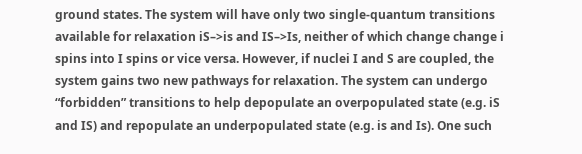ground states. The system will have only two single-quantum transitions available for relaxation iS–>is and IS–>Is, neither of which change change i spins into I spins or vice versa. However, if nuclei I and S are coupled, the system gains two new pathways for relaxation. The system can undergo “forbidden” transitions to help depopulate an overpopulated state (e.g. iS and IS) and repopulate an underpopulated state (e.g. is and Is). One such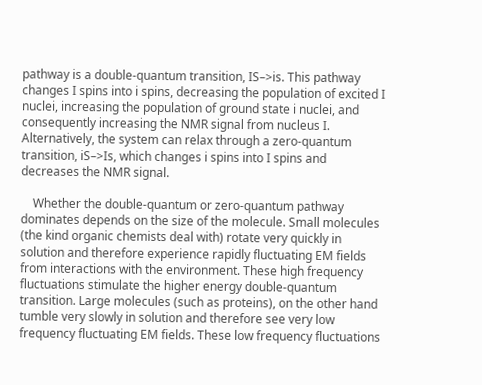pathway is a double-quantum transition, IS–>is. This pathway changes I spins into i spins, decreasing the population of excited I nuclei, increasing the population of ground state i nuclei, and consequently increasing the NMR signal from nucleus I. Alternatively, the system can relax through a zero-quantum transition, iS–>Is, which changes i spins into I spins and decreases the NMR signal.

    Whether the double-quantum or zero-quantum pathway dominates depends on the size of the molecule. Small molecules (the kind organic chemists deal with) rotate very quickly in solution and therefore experience rapidly fluctuating EM fields from interactions with the environment. These high frequency fluctuations stimulate the higher energy double-quantum transition. Large molecules (such as proteins), on the other hand tumble very slowly in solution and therefore see very low frequency fluctuating EM fields. These low frequency fluctuations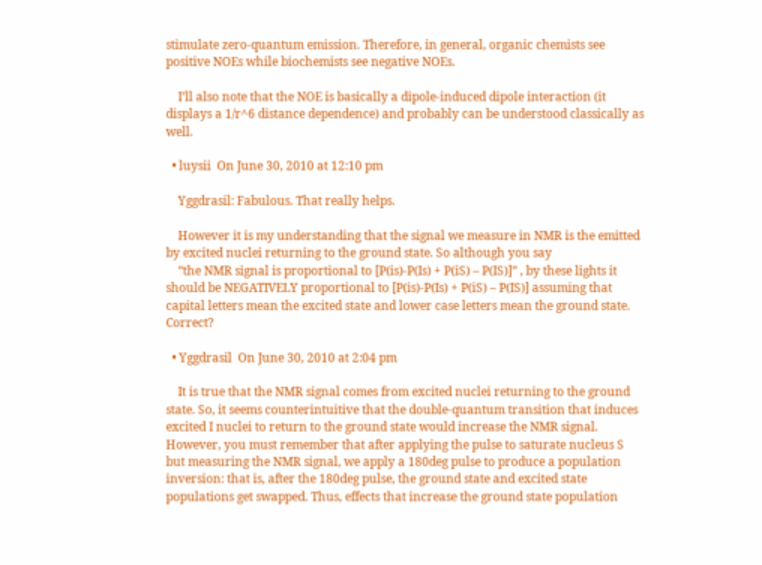stimulate zero-quantum emission. Therefore, in general, organic chemists see positive NOEs while biochemists see negative NOEs.

    I’ll also note that the NOE is basically a dipole-induced dipole interaction (it displays a 1/r^6 distance dependence) and probably can be understood classically as well.

  • luysii  On June 30, 2010 at 12:10 pm

    Yggdrasil: Fabulous. That really helps.

    However it is my understanding that the signal we measure in NMR is the emitted by excited nuclei returning to the ground state. So although you say
    “the NMR signal is proportional to [P(is)-P(Is) + P(iS) – P(IS)]” , by these lights it should be NEGATIVELY proportional to [P(is)-P(Is) + P(iS) – P(IS)] assuming that capital letters mean the excited state and lower case letters mean the ground state. Correct?

  • Yggdrasil  On June 30, 2010 at 2:04 pm

    It is true that the NMR signal comes from excited nuclei returning to the ground state. So, it seems counterintuitive that the double-quantum transition that induces excited I nuclei to return to the ground state would increase the NMR signal. However, you must remember that after applying the pulse to saturate nucleus S but measuring the NMR signal, we apply a 180deg pulse to produce a population inversion: that is, after the 180deg pulse, the ground state and excited state populations get swapped. Thus, effects that increase the ground state population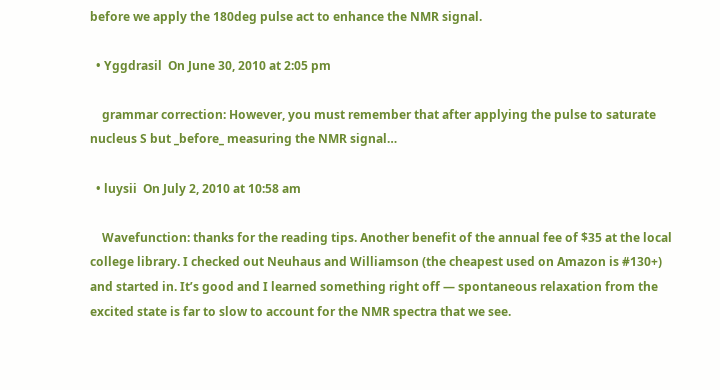before we apply the 180deg pulse act to enhance the NMR signal.

  • Yggdrasil  On June 30, 2010 at 2:05 pm

    grammar correction: However, you must remember that after applying the pulse to saturate nucleus S but _before_ measuring the NMR signal…

  • luysii  On July 2, 2010 at 10:58 am

    Wavefunction: thanks for the reading tips. Another benefit of the annual fee of $35 at the local college library. I checked out Neuhaus and Williamson (the cheapest used on Amazon is #130+) and started in. It’s good and I learned something right off — spontaneous relaxation from the excited state is far to slow to account for the NMR spectra that we see.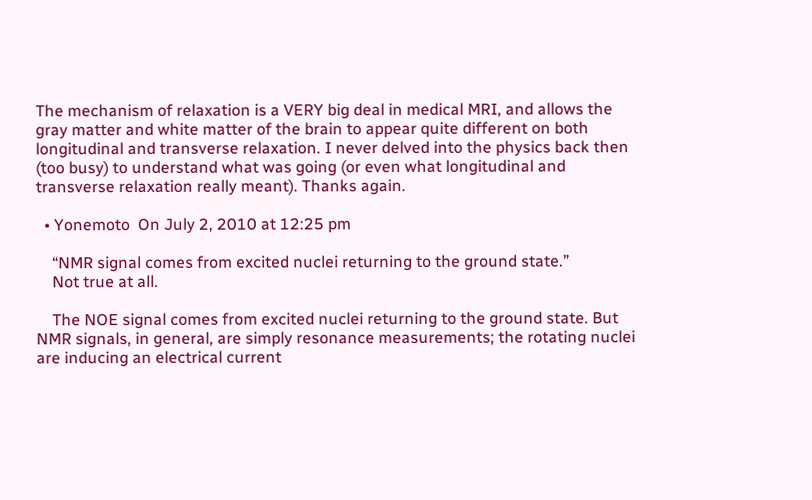The mechanism of relaxation is a VERY big deal in medical MRI, and allows the gray matter and white matter of the brain to appear quite different on both longitudinal and transverse relaxation. I never delved into the physics back then (too busy) to understand what was going (or even what longitudinal and transverse relaxation really meant). Thanks again.

  • Yonemoto  On July 2, 2010 at 12:25 pm

    “NMR signal comes from excited nuclei returning to the ground state.”
    Not true at all.

    The NOE signal comes from excited nuclei returning to the ground state. But NMR signals, in general, are simply resonance measurements; the rotating nuclei are inducing an electrical current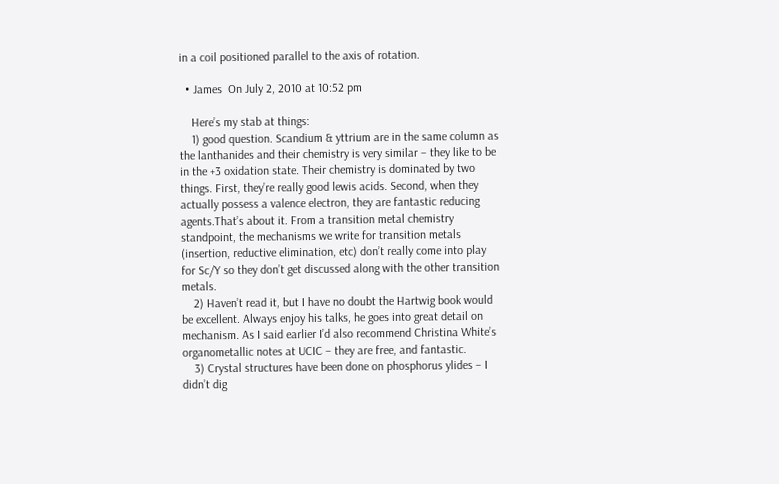in a coil positioned parallel to the axis of rotation.

  • James  On July 2, 2010 at 10:52 pm

    Here’s my stab at things:
    1) good question. Scandium & yttrium are in the same column as the lanthanides and their chemistry is very similar – they like to be in the +3 oxidation state. Their chemistry is dominated by two things. First, they’re really good lewis acids. Second, when they actually possess a valence electron, they are fantastic reducing agents.That’s about it. From a transition metal chemistry standpoint, the mechanisms we write for transition metals (insertion, reductive elimination, etc) don’t really come into play for Sc/Y so they don’t get discussed along with the other transition metals.
    2) Haven’t read it, but I have no doubt the Hartwig book would be excellent. Always enjoy his talks, he goes into great detail on mechanism. As I said earlier I’d also recommend Christina White’s organometallic notes at UCIC – they are free, and fantastic.
    3) Crystal structures have been done on phosphorus ylides – I didn’t dig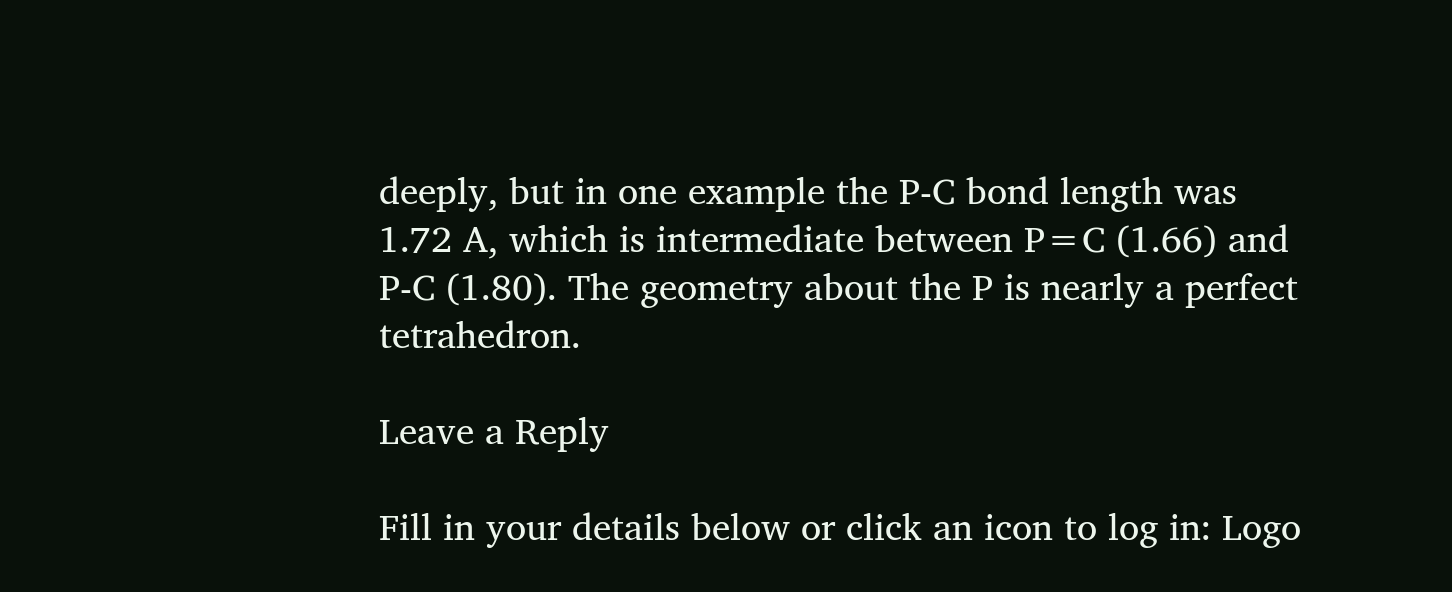deeply, but in one example the P-C bond length was 1.72 A, which is intermediate between P=C (1.66) and P-C (1.80). The geometry about the P is nearly a perfect tetrahedron.

Leave a Reply

Fill in your details below or click an icon to log in: Logo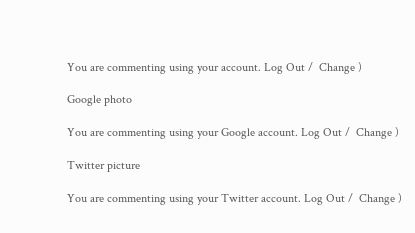You are commenting using your account. Log Out /  Change )

Google photo

You are commenting using your Google account. Log Out /  Change )

Twitter picture

You are commenting using your Twitter account. Log Out /  Change )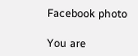Facebook photo

You are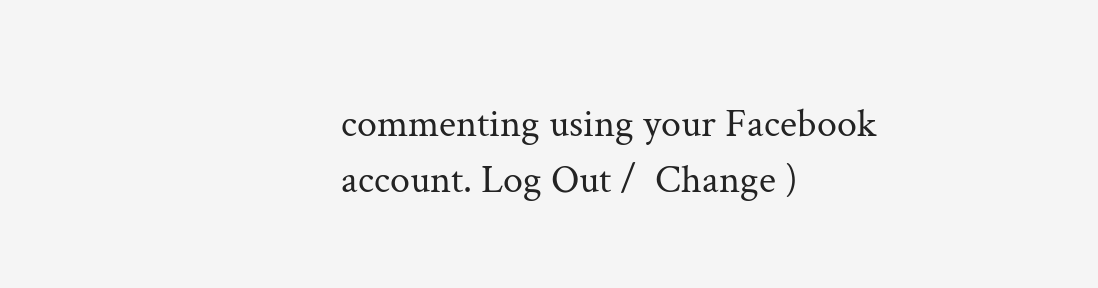commenting using your Facebook account. Log Out /  Change )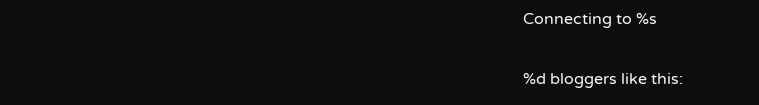Connecting to %s

%d bloggers like this: